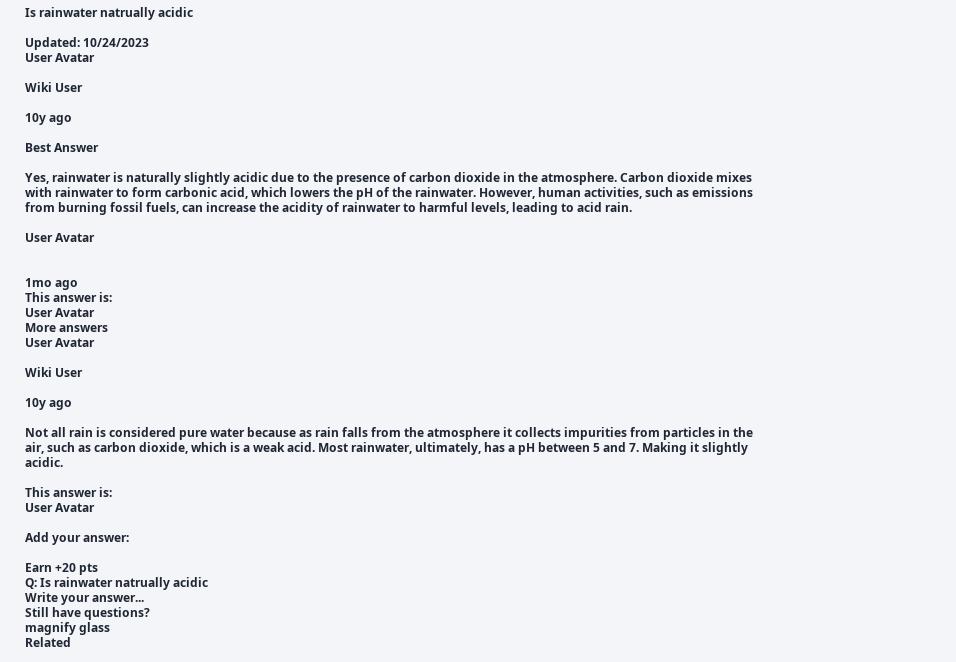Is rainwater natrually acidic

Updated: 10/24/2023
User Avatar

Wiki User

10y ago

Best Answer

Yes, rainwater is naturally slightly acidic due to the presence of carbon dioxide in the atmosphere. Carbon dioxide mixes with rainwater to form carbonic acid, which lowers the pH of the rainwater. However, human activities, such as emissions from burning fossil fuels, can increase the acidity of rainwater to harmful levels, leading to acid rain.

User Avatar


1mo ago
This answer is:
User Avatar
More answers
User Avatar

Wiki User

10y ago

Not all rain is considered pure water because as rain falls from the atmosphere it collects impurities from particles in the air, such as carbon dioxide, which is a weak acid. Most rainwater, ultimately, has a pH between 5 and 7. Making it slightly acidic.

This answer is:
User Avatar

Add your answer:

Earn +20 pts
Q: Is rainwater natrually acidic
Write your answer...
Still have questions?
magnify glass
Related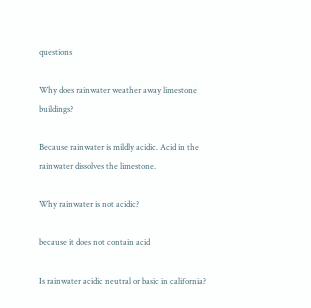questions

Why does rainwater weather away limestone buildings?

Because rainwater is mildly acidic. Acid in the rainwater dissolves the limestone.

Why rainwater is not acidic?

because it does not contain acid

Is rainwater acidic neutral or basic in california?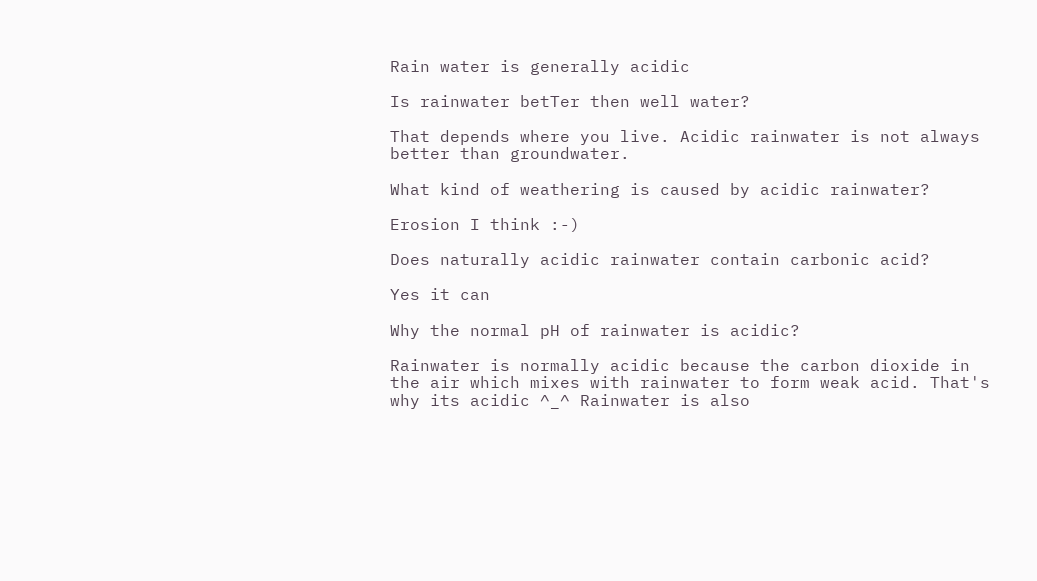Rain water is generally acidic

Is rainwater betTer then well water?

That depends where you live. Acidic rainwater is not always better than groundwater.

What kind of weathering is caused by acidic rainwater?

Erosion I think :-)

Does naturally acidic rainwater contain carbonic acid?

Yes it can

Why the normal pH of rainwater is acidic?

Rainwater is normally acidic because the carbon dioxide in the air which mixes with rainwater to form weak acid. That's why its acidic ^_^ Rainwater is also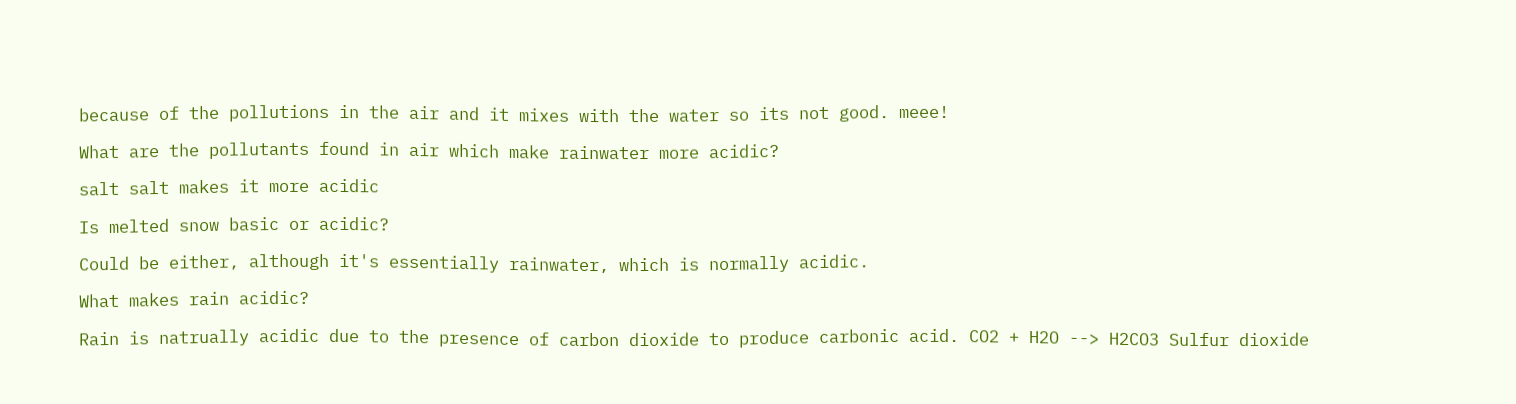because of the pollutions in the air and it mixes with the water so its not good. meee!

What are the pollutants found in air which make rainwater more acidic?

salt salt makes it more acidic

Is melted snow basic or acidic?

Could be either, although it's essentially rainwater, which is normally acidic.

What makes rain acidic?

Rain is natrually acidic due to the presence of carbon dioxide to produce carbonic acid. CO2 + H2O --> H2CO3 Sulfur dioxide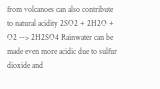from volcanoes can also contribute to natural acidity 2SO2 + 2H2O + O2 --> 2H2SO4 Rainwater can be made even more acidic due to sulfur dioxide and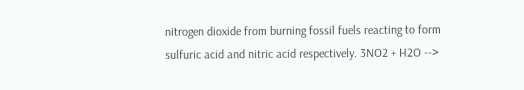nitrogen dioxide from burning fossil fuels reacting to form sulfuric acid and nitric acid respectively. 3NO2 + H2O -->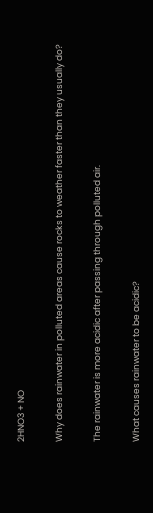2HNO3 + NO

Why does rainwater in polluted areas cause rocks to weather faster than they usually do?

The rainwater is more acidic after passing through polluted air.

What causes rainwater to be acidic?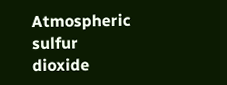Atmospheric sulfur dioxide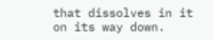that dissolves in it on its way down.